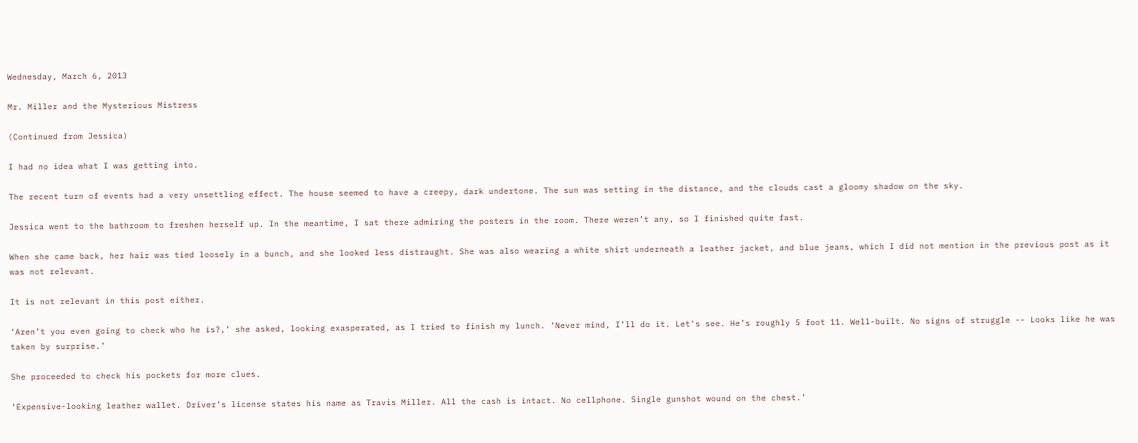Wednesday, March 6, 2013

Mr. Miller and the Mysterious Mistress

(Continued from Jessica)

I had no idea what I was getting into.

The recent turn of events had a very unsettling effect. The house seemed to have a creepy, dark undertone. The sun was setting in the distance, and the clouds cast a gloomy shadow on the sky.

Jessica went to the bathroom to freshen herself up. In the meantime, I sat there admiring the posters in the room. There weren’t any, so I finished quite fast.

When she came back, her hair was tied loosely in a bunch, and she looked less distraught. She was also wearing a white shirt underneath a leather jacket, and blue jeans, which I did not mention in the previous post as it was not relevant.

It is not relevant in this post either.

‘Aren’t you even going to check who he is?,’ she asked, looking exasperated, as I tried to finish my lunch. ‘Never mind, I’ll do it. Let's see. He’s roughly 5 foot 11. Well-built. No signs of struggle -- Looks like he was taken by surprise.’

She proceeded to check his pockets for more clues.

‘Expensive-looking leather wallet. Driver’s license states his name as Travis Miller. All the cash is intact. No cellphone. Single gunshot wound on the chest.’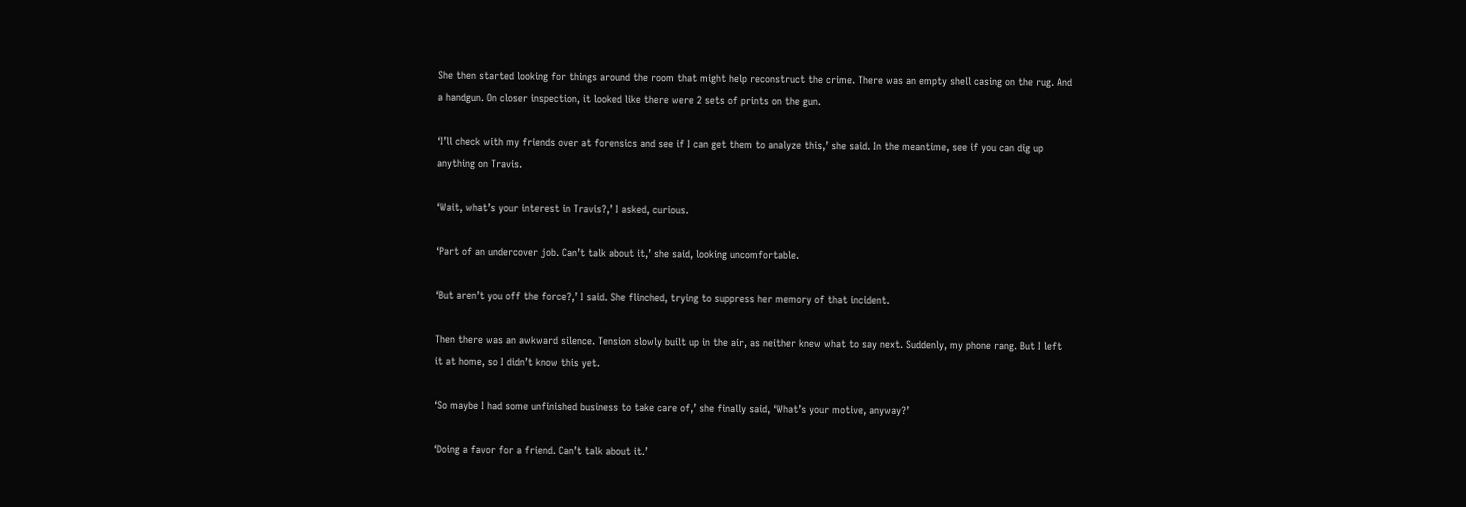She then started looking for things around the room that might help reconstruct the crime. There was an empty shell casing on the rug. And a handgun. On closer inspection, it looked like there were 2 sets of prints on the gun.

‘I’ll check with my friends over at forensics and see if I can get them to analyze this,’ she said. In the meantime, see if you can dig up anything on Travis.

‘Wait, what’s your interest in Travis?,’ I asked, curious.

‘Part of an undercover job. Can’t talk about it,’ she said, looking uncomfortable.

‘But aren’t you off the force?,’ I said. She flinched, trying to suppress her memory of that incident.

Then there was an awkward silence. Tension slowly built up in the air, as neither knew what to say next. Suddenly, my phone rang. But I left it at home, so I didn’t know this yet.

‘So maybe I had some unfinished business to take care of,’ she finally said, ‘What’s your motive, anyway?’

‘Doing a favor for a friend. Can’t talk about it.’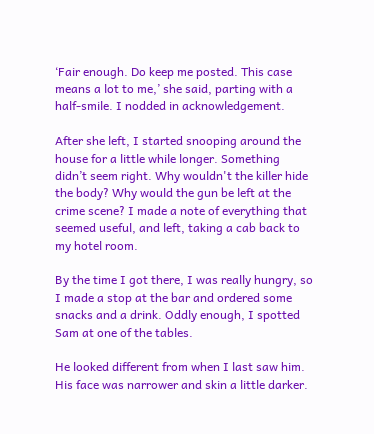‘Fair enough. Do keep me posted. This case means a lot to me,’ she said, parting with a half-smile. I nodded in acknowledgement.

After she left, I started snooping around the house for a little while longer. Something didn’t seem right. Why wouldn't the killer hide the body? Why would the gun be left at the crime scene? I made a note of everything that seemed useful, and left, taking a cab back to my hotel room.

By the time I got there, I was really hungry, so I made a stop at the bar and ordered some snacks and a drink. Oddly enough, I spotted Sam at one of the tables.

He looked different from when I last saw him. His face was narrower and skin a little darker.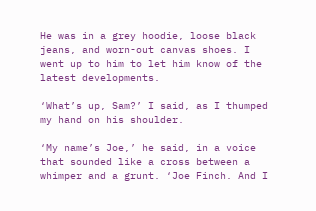He was in a grey hoodie, loose black jeans, and worn-out canvas shoes. I went up to him to let him know of the latest developments.

‘What’s up, Sam?’ I said, as I thumped my hand on his shoulder.

‘My name’s Joe,’ he said, in a voice that sounded like a cross between a whimper and a grunt. ‘Joe Finch. And I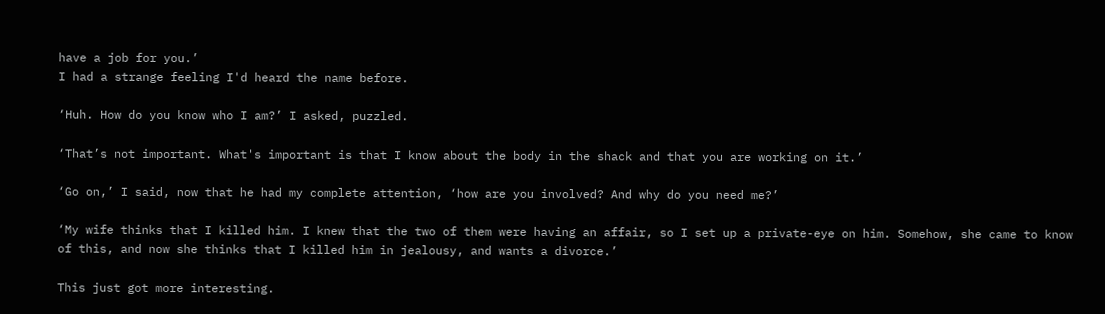have a job for you.’
I had a strange feeling I'd heard the name before.

‘Huh. How do you know who I am?’ I asked, puzzled.

‘That’s not important. What's important is that I know about the body in the shack and that you are working on it.’

‘Go on,’ I said, now that he had my complete attention, ‘how are you involved? And why do you need me?’

‘My wife thinks that I killed him. I knew that the two of them were having an affair, so I set up a private-eye on him. Somehow, she came to know of this, and now she thinks that I killed him in jealousy, and wants a divorce.’

This just got more interesting.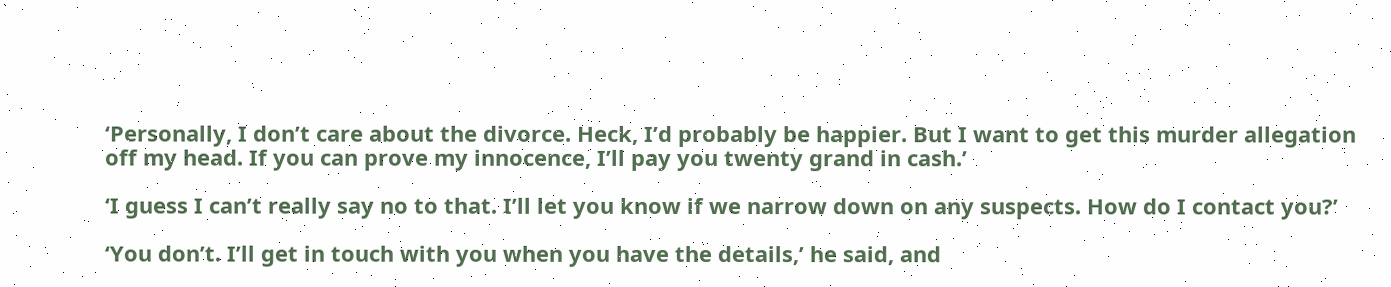‘Personally, I don’t care about the divorce. Heck, I’d probably be happier. But I want to get this murder allegation off my head. If you can prove my innocence, I’ll pay you twenty grand in cash.’

‘I guess I can’t really say no to that. I’ll let you know if we narrow down on any suspects. How do I contact you?’

‘You don’t. I’ll get in touch with you when you have the details,’ he said, and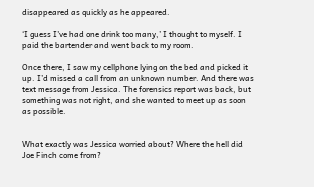disappeared as quickly as he appeared.

‘I guess I've had one drink too many,’ I thought to myself. I paid the bartender and went back to my room.

Once there, I saw my cellphone lying on the bed and picked it up. I’d missed a call from an unknown number. And there was text message from Jessica. The forensics report was back, but something was not right, and she wanted to meet up as soon as possible.


What exactly was Jessica worried about? Where the hell did Joe Finch come from?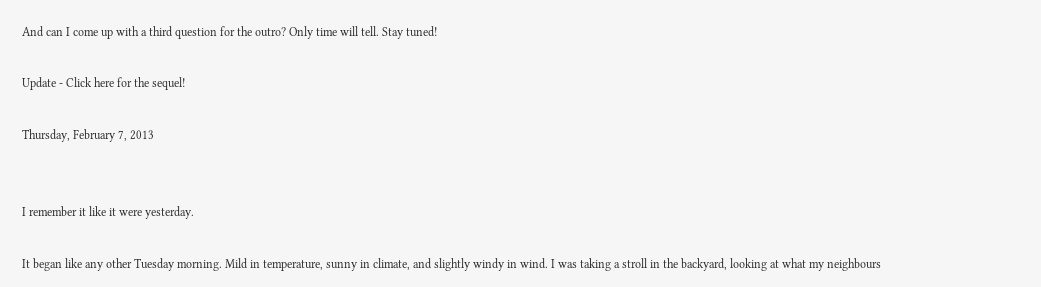And can I come up with a third question for the outro? Only time will tell. Stay tuned!

Update - Click here for the sequel!

Thursday, February 7, 2013


I remember it like it were yesterday.

It began like any other Tuesday morning. Mild in temperature, sunny in climate, and slightly windy in wind. I was taking a stroll in the backyard, looking at what my neighbours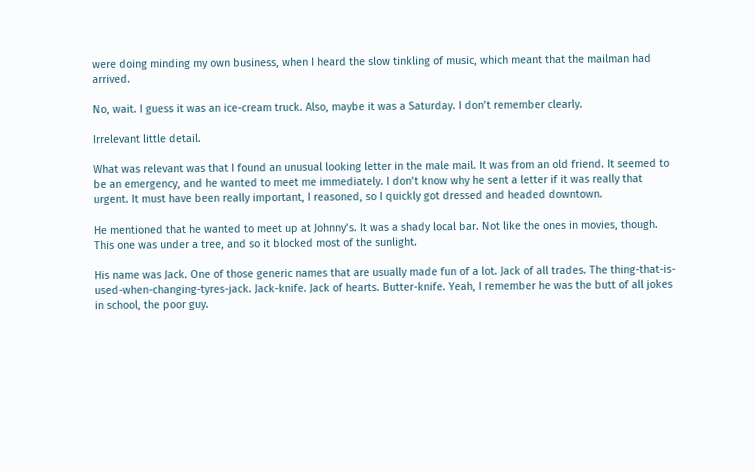were doing minding my own business, when I heard the slow tinkling of music, which meant that the mailman had arrived.

No, wait. I guess it was an ice-cream truck. Also, maybe it was a Saturday. I don’t remember clearly.

Irrelevant little detail.

What was relevant was that I found an unusual looking letter in the male mail. It was from an old friend. It seemed to be an emergency, and he wanted to meet me immediately. I don’t know why he sent a letter if it was really that urgent. It must have been really important, I reasoned, so I quickly got dressed and headed downtown.

He mentioned that he wanted to meet up at Johnny’s. It was a shady local bar. Not like the ones in movies, though. This one was under a tree, and so it blocked most of the sunlight.

His name was Jack. One of those generic names that are usually made fun of a lot. Jack of all trades. The thing-that-is-used-when-changing-tyres-jack. Jack-knife. Jack of hearts. Butter-knife. Yeah, I remember he was the butt of all jokes in school, the poor guy.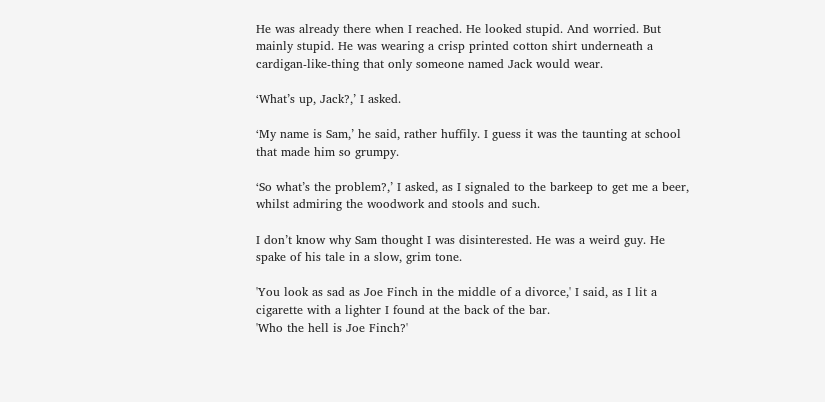He was already there when I reached. He looked stupid. And worried. But mainly stupid. He was wearing a crisp printed cotton shirt underneath a cardigan-like-thing that only someone named Jack would wear.

‘What’s up, Jack?,’ I asked.

‘My name is Sam,’ he said, rather huffily. I guess it was the taunting at school that made him so grumpy.

‘So what’s the problem?,’ I asked, as I signaled to the barkeep to get me a beer, whilst admiring the woodwork and stools and such.

I don’t know why Sam thought I was disinterested. He was a weird guy. He spake of his tale in a slow, grim tone.

'You look as sad as Joe Finch in the middle of a divorce,' I said, as I lit a cigarette with a lighter I found at the back of the bar.
'Who the hell is Joe Finch?'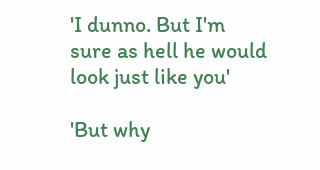'I dunno. But I'm sure as hell he would look just like you'

'But why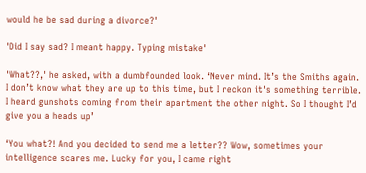would he be sad during a divorce?'

'Did I say sad? I meant happy. Typing mistake'

'What??,' he asked, with a dumbfounded look. ‘Never mind. It’s the Smiths again. I don’t know what they are up to this time, but I reckon it's something terrible. I heard gunshots coming from their apartment the other night. So I thought I’d give you a heads up’

‘You what?! And you decided to send me a letter?? Wow, sometimes your intelligence scares me. Lucky for you, I came right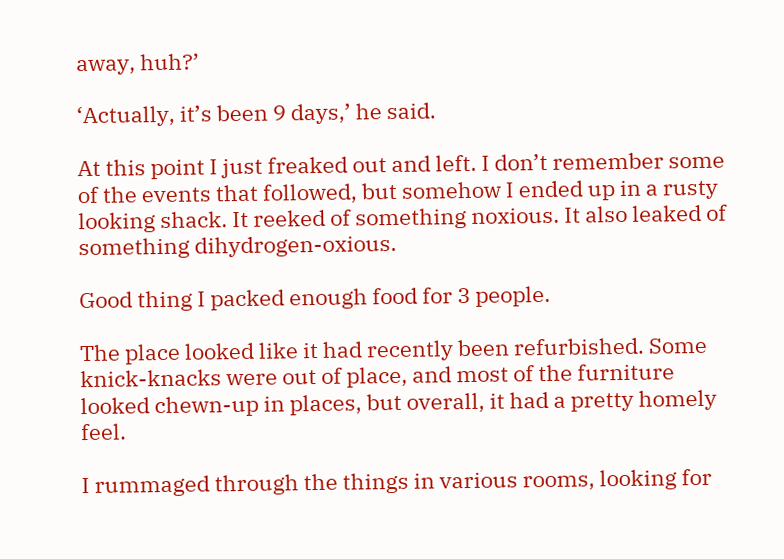away, huh?’

‘Actually, it’s been 9 days,’ he said.

At this point I just freaked out and left. I don’t remember some of the events that followed, but somehow I ended up in a rusty looking shack. It reeked of something noxious. It also leaked of something dihydrogen-oxious.

Good thing I packed enough food for 3 people.

The place looked like it had recently been refurbished. Some knick-knacks were out of place, and most of the furniture looked chewn-up in places, but overall, it had a pretty homely feel.

I rummaged through the things in various rooms, looking for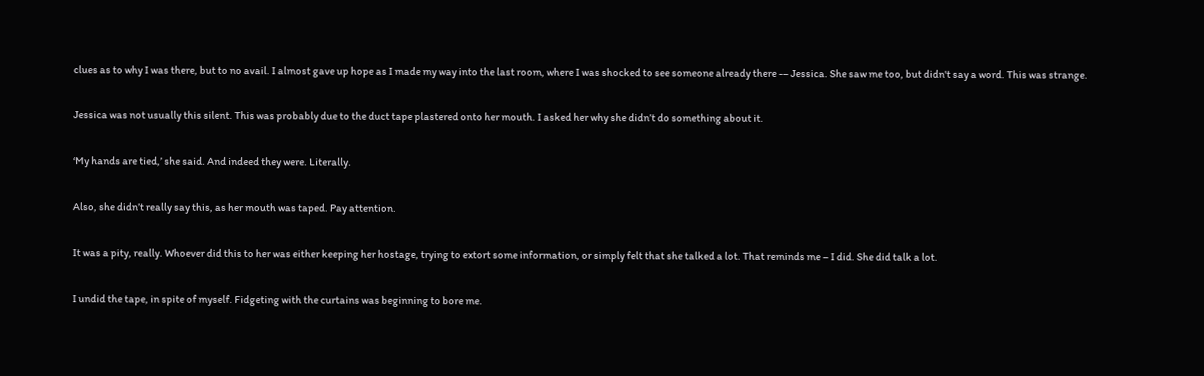clues as to why I was there, but to no avail. I almost gave up hope as I made my way into the last room, where I was shocked to see someone already there -– Jessica. She saw me too, but didn't say a word. This was strange.

Jessica was not usually this silent. This was probably due to the duct tape plastered onto her mouth. I asked her why she didn’t do something about it.

‘My hands are tied,’ she said. And indeed they were. Literally.

Also, she didn’t really say this, as her mouth was taped. Pay attention.

It was a pity, really. Whoever did this to her was either keeping her hostage, trying to extort some information, or simply felt that she talked a lot. That reminds me – I did. She did talk a lot.

I undid the tape, in spite of myself. Fidgeting with the curtains was beginning to bore me.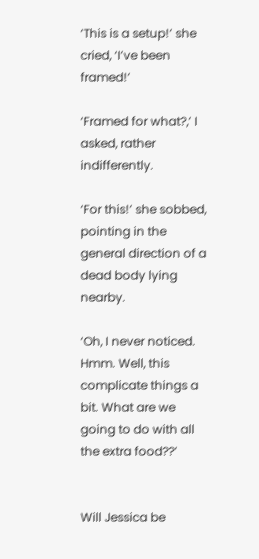‘This is a setup!’ she cried, ‘I’ve been framed!’

‘Framed for what?,’ I asked, rather indifferently.

‘For this!’ she sobbed, pointing in the general direction of a dead body lying nearby.

‘Oh, I never noticed. Hmm. Well, this complicate things a bit. What are we going to do with all the extra food??’


Will Jessica be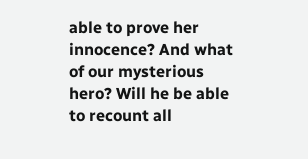able to prove her innocence? And what of our mysterious hero? Will he be able to recount all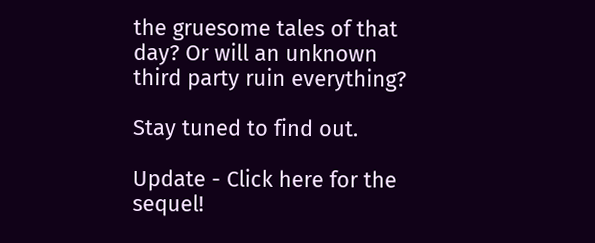the gruesome tales of that day? Or will an unknown third party ruin everything?

Stay tuned to find out.

Update - Click here for the sequel!